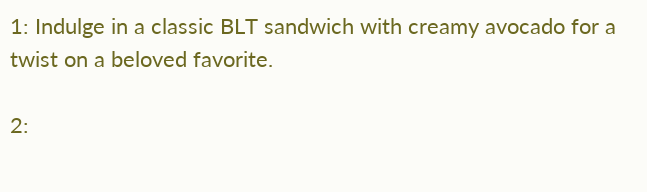1: Indulge in a classic BLT sandwich with creamy avocado for a twist on a beloved favorite.

2: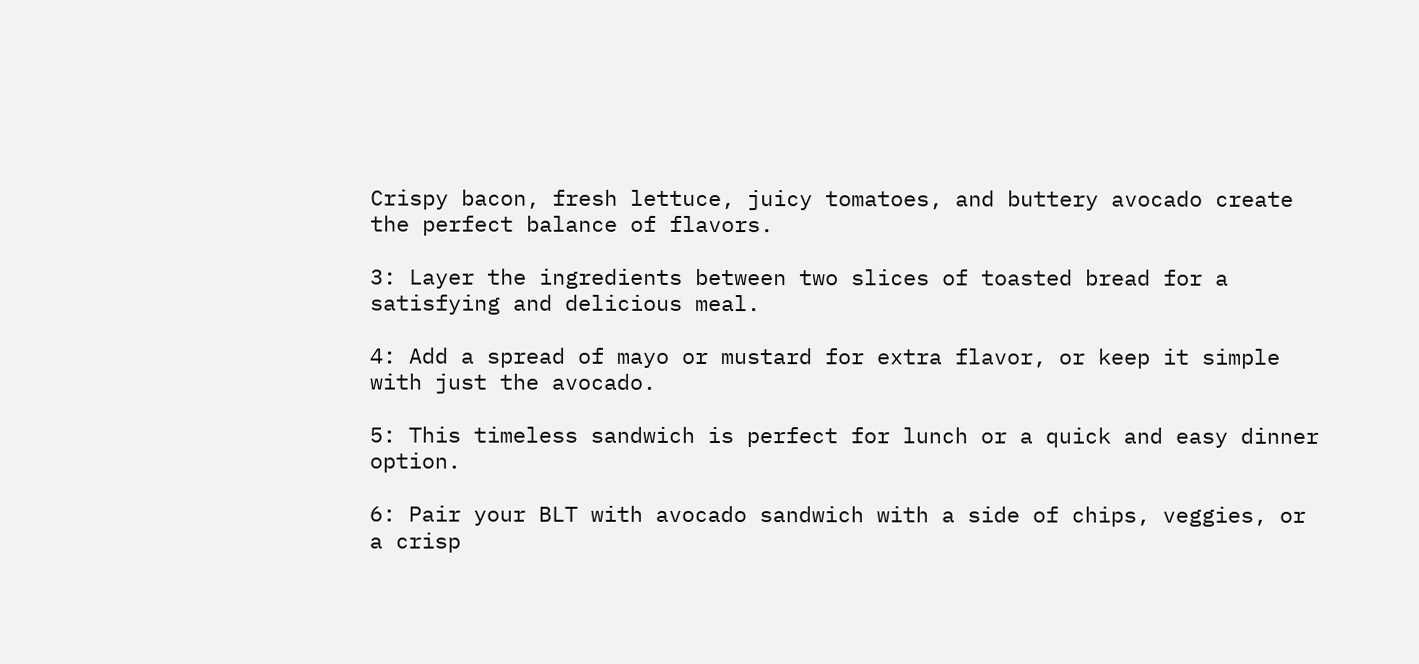Crispy bacon, fresh lettuce, juicy tomatoes, and buttery avocado create the perfect balance of flavors.

3: Layer the ingredients between two slices of toasted bread for a satisfying and delicious meal.

4: Add a spread of mayo or mustard for extra flavor, or keep it simple with just the avocado.

5: This timeless sandwich is perfect for lunch or a quick and easy dinner option.

6: Pair your BLT with avocado sandwich with a side of chips, veggies, or a crisp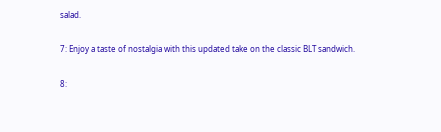salad.

7: Enjoy a taste of nostalgia with this updated take on the classic BLT sandwich.

8: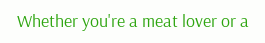Whether you're a meat lover or a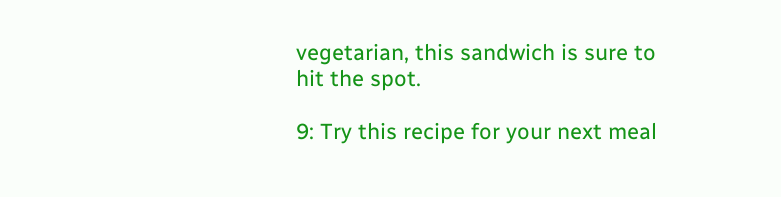vegetarian, this sandwich is sure to hit the spot.

9: Try this recipe for your next meal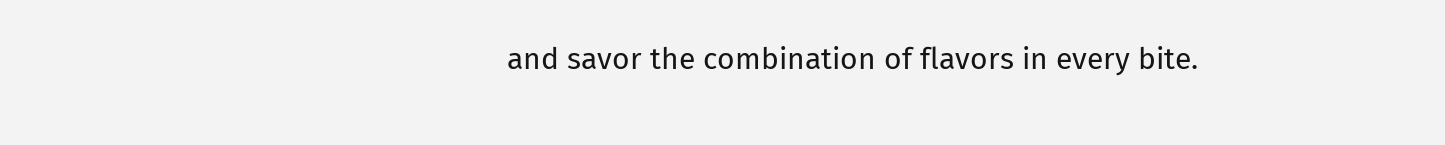and savor the combination of flavors in every bite.